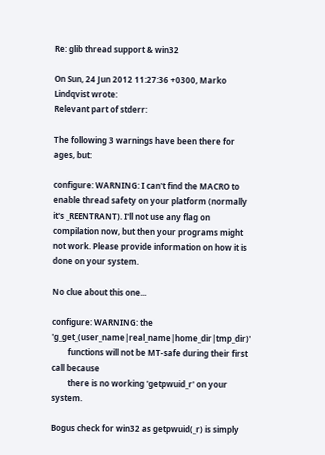Re: glib thread support & win32

On Sun, 24 Jun 2012 11:27:36 +0300, Marko Lindqvist wrote:
Relevant part of stderr:

The following 3 warnings have been there for ages, but:

configure: WARNING: I can't find the MACRO to enable thread safety on your platform (normally it's _REENTRANT). I'll not use any flag on compilation now, but then your programs might not work. Please provide information on how it is done on your system.

No clue about this one...

configure: WARNING: the 'g_get_(user_name|real_name|home_dir|tmp_dir)'
        functions will not be MT-safe during their first call because
        there is no working 'getpwuid_r' on your system.

Bogus check for win32 as getpwuid(_r) is simply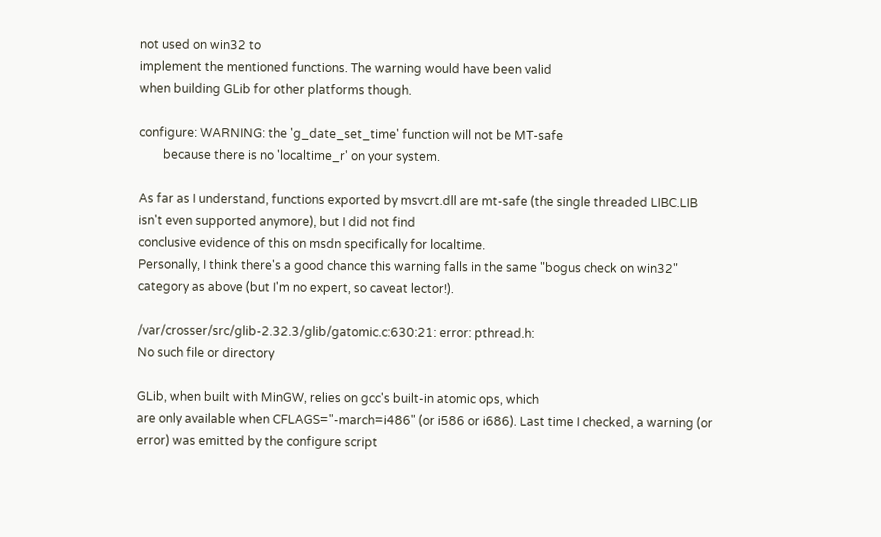not used on win32 to
implement the mentioned functions. The warning would have been valid
when building GLib for other platforms though.

configure: WARNING: the 'g_date_set_time' function will not be MT-safe
        because there is no 'localtime_r' on your system.

As far as I understand, functions exported by msvcrt.dll are mt-safe (the single threaded LIBC.LIB isn't even supported anymore), but I did not find
conclusive evidence of this on msdn specifically for localtime.
Personally, I think there's a good chance this warning falls in the same "bogus check on win32" category as above (but I'm no expert, so caveat lector!).

/var/crosser/src/glib-2.32.3/glib/gatomic.c:630:21: error: pthread.h:
No such file or directory

GLib, when built with MinGW, relies on gcc's built-in atomic ops, which
are only available when CFLAGS="-march=i486" (or i586 or i686). Last time I checked, a warning (or error) was emitted by the configure script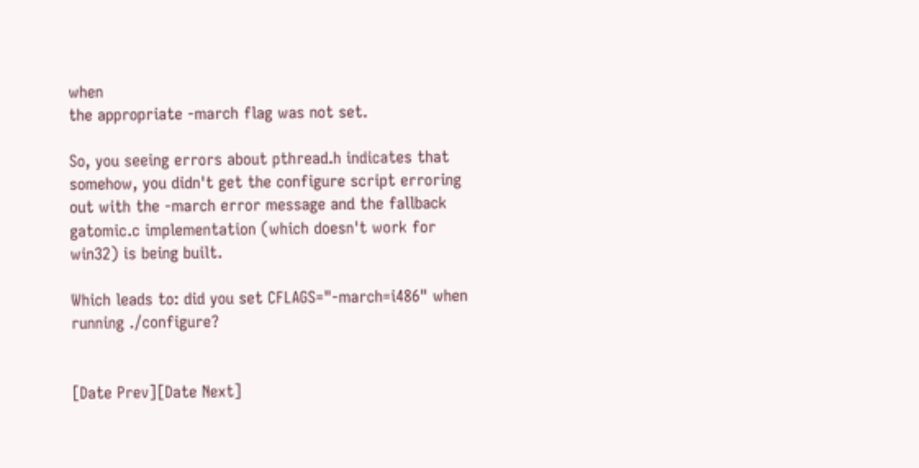when
the appropriate -march flag was not set.

So, you seeing errors about pthread.h indicates that somehow, you didn't get the configure script erroring out with the -march error message and the fallback gatomic.c implementation (which doesn't work for win32) is being built.

Which leads to: did you set CFLAGS="-march=i486" when running ./configure?


[Date Prev][Date Next]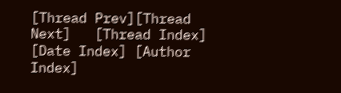[Thread Prev][Thread Next]   [Thread Index] [Date Index] [Author Index]